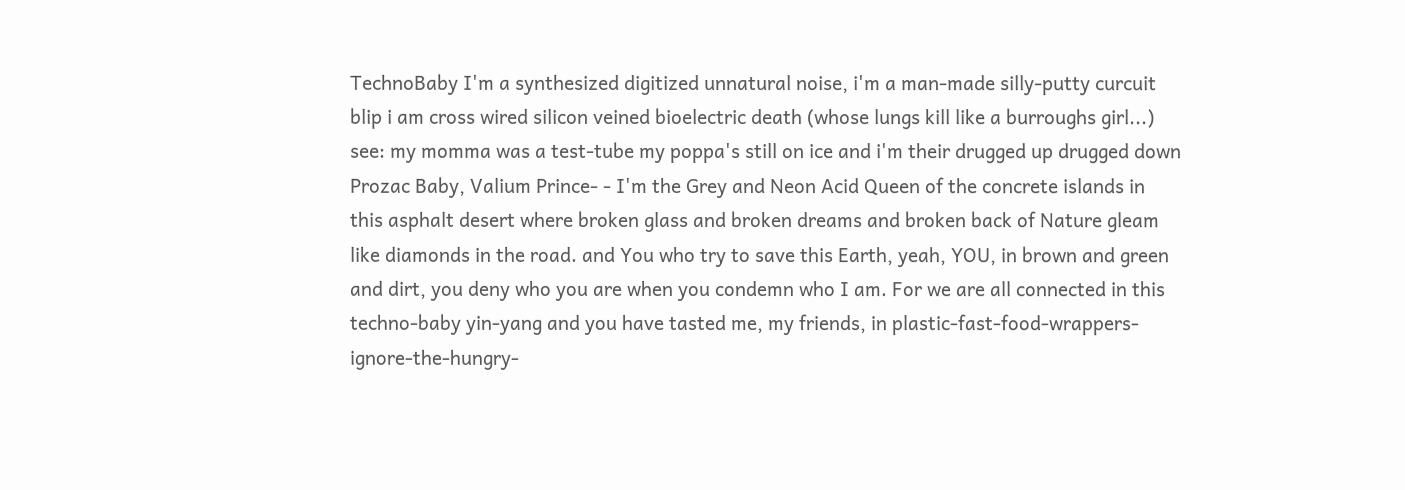TechnoBaby I'm a synthesized digitized unnatural noise, i'm a man-made silly-putty curcuit blip i am cross wired silicon veined bioelectric death (whose lungs kill like a burroughs girl...) see: my momma was a test-tube my poppa's still on ice and i'm their drugged up drugged down Prozac Baby, Valium Prince- - I'm the Grey and Neon Acid Queen of the concrete islands in this asphalt desert where broken glass and broken dreams and broken back of Nature gleam like diamonds in the road. and You who try to save this Earth, yeah, YOU, in brown and green and dirt, you deny who you are when you condemn who I am. For we are all connected in this techno-baby yin-yang and you have tasted me, my friends, in plastic-fast-food-wrappers-ignore-the-hungry-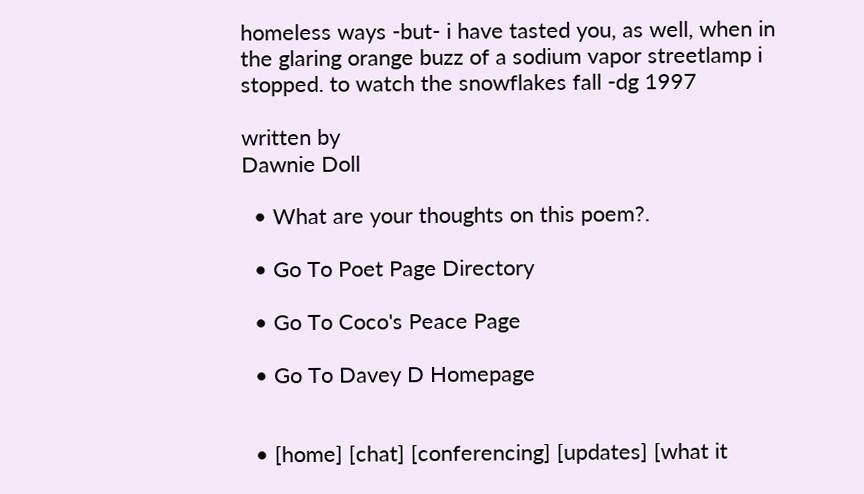homeless ways -but- i have tasted you, as well, when in the glaring orange buzz of a sodium vapor streetlamp i stopped. to watch the snowflakes fall -dg 1997

written by
Dawnie Doll

  • What are your thoughts on this poem?.

  • Go To Poet Page Directory

  • Go To Coco's Peace Page

  • Go To Davey D Homepage


  • [home] [chat] [conferencing] [updates] [what it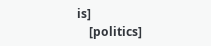is]
    [politics]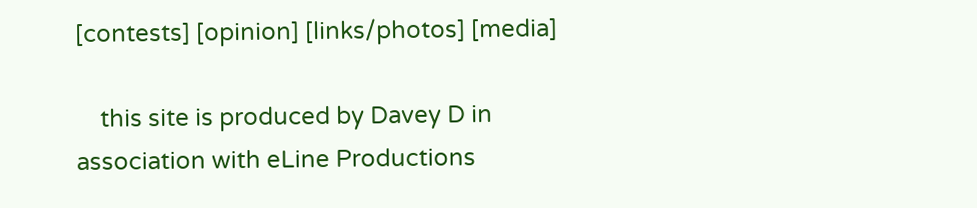[contests] [opinion] [links/photos] [media]

    this site is produced by Davey D in association with eLine Productions